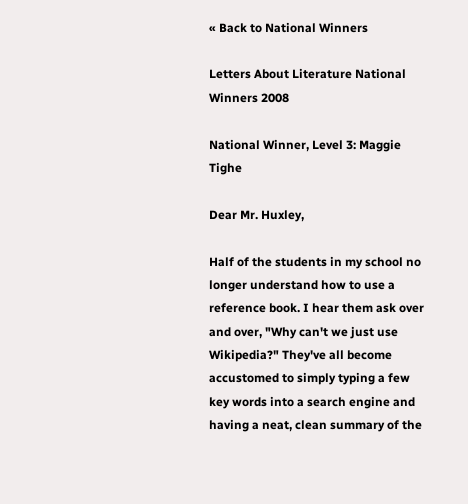« Back to National Winners

Letters About Literature National Winners 2008

National Winner, Level 3: Maggie Tighe

Dear Mr. Huxley,

Half of the students in my school no longer understand how to use a reference book. I hear them ask over and over, "Why can't we just use Wikipedia?" They've all become accustomed to simply typing a few key words into a search engine and having a neat, clean summary of the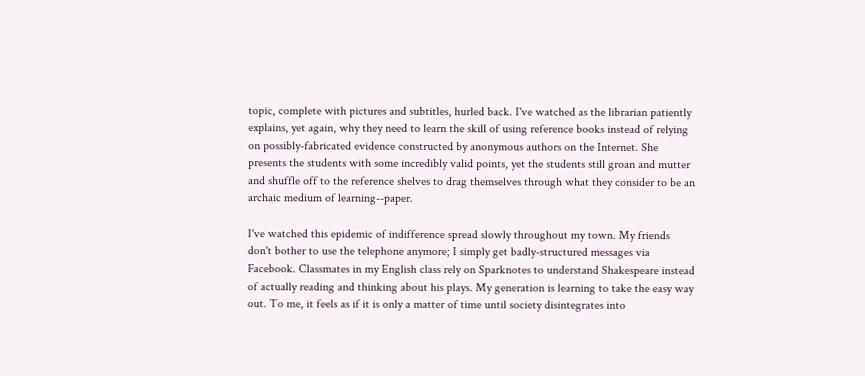topic, complete with pictures and subtitles, hurled back. I've watched as the librarian patiently explains, yet again, why they need to learn the skill of using reference books instead of relying on possibly-fabricated evidence constructed by anonymous authors on the Internet. She presents the students with some incredibly valid points, yet the students still groan and mutter and shuffle off to the reference shelves to drag themselves through what they consider to be an archaic medium of learning--paper.

I've watched this epidemic of indifference spread slowly throughout my town. My friends don't bother to use the telephone anymore; I simply get badly-structured messages via Facebook. Classmates in my English class rely on Sparknotes to understand Shakespeare instead of actually reading and thinking about his plays. My generation is learning to take the easy way out. To me, it feels as if it is only a matter of time until society disintegrates into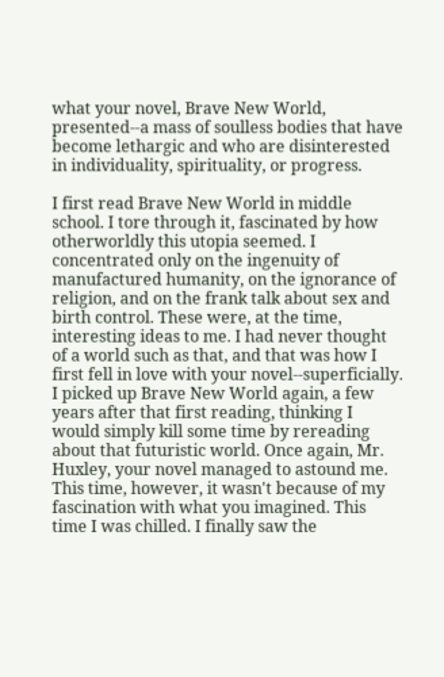what your novel, Brave New World, presented--a mass of soulless bodies that have become lethargic and who are disinterested in individuality, spirituality, or progress.

I first read Brave New World in middle school. I tore through it, fascinated by how otherworldly this utopia seemed. I concentrated only on the ingenuity of manufactured humanity, on the ignorance of religion, and on the frank talk about sex and birth control. These were, at the time, interesting ideas to me. I had never thought of a world such as that, and that was how I first fell in love with your novel--superficially. I picked up Brave New World again, a few years after that first reading, thinking I would simply kill some time by rereading about that futuristic world. Once again, Mr. Huxley, your novel managed to astound me. This time, however, it wasn't because of my fascination with what you imagined. This time I was chilled. I finally saw the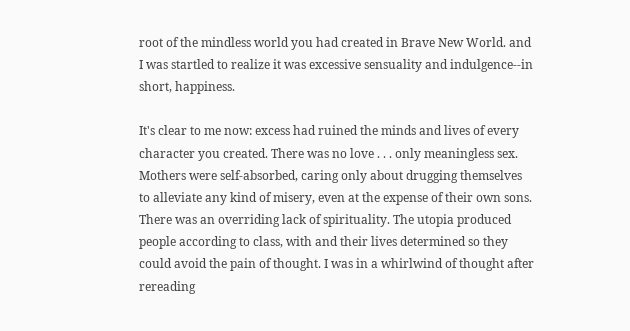root of the mindless world you had created in Brave New World. and I was startled to realize it was excessive sensuality and indulgence--in short, happiness.

It's clear to me now: excess had ruined the minds and lives of every character you created. There was no love . . . only meaningless sex. Mothers were self-absorbed, caring only about drugging themselves to alleviate any kind of misery, even at the expense of their own sons. There was an overriding lack of spirituality. The utopia produced people according to class, with and their lives determined so they could avoid the pain of thought. I was in a whirlwind of thought after rereading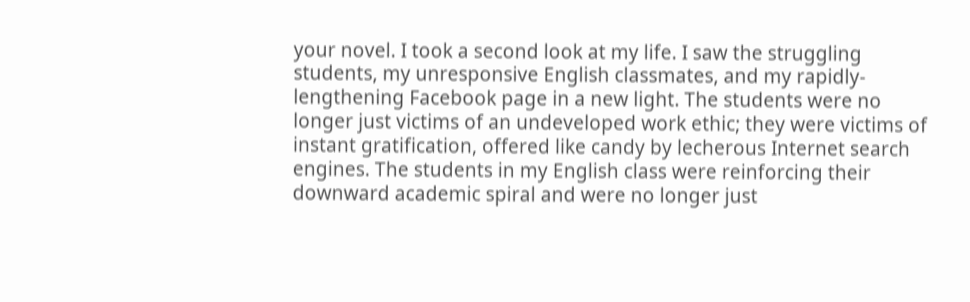your novel. I took a second look at my life. I saw the struggling students, my unresponsive English classmates, and my rapidly-lengthening Facebook page in a new light. The students were no longer just victims of an undeveloped work ethic; they were victims of instant gratification, offered like candy by lecherous Internet search engines. The students in my English class were reinforcing their downward academic spiral and were no longer just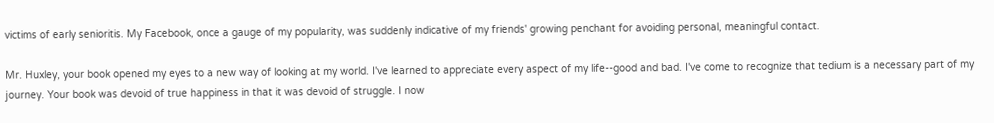victims of early senioritis. My Facebook, once a gauge of my popularity, was suddenly indicative of my friends' growing penchant for avoiding personal, meaningful contact.

Mr. Huxley, your book opened my eyes to a new way of looking at my world. I've learned to appreciate every aspect of my life--good and bad. I've come to recognize that tedium is a necessary part of my journey. Your book was devoid of true happiness in that it was devoid of struggle. I now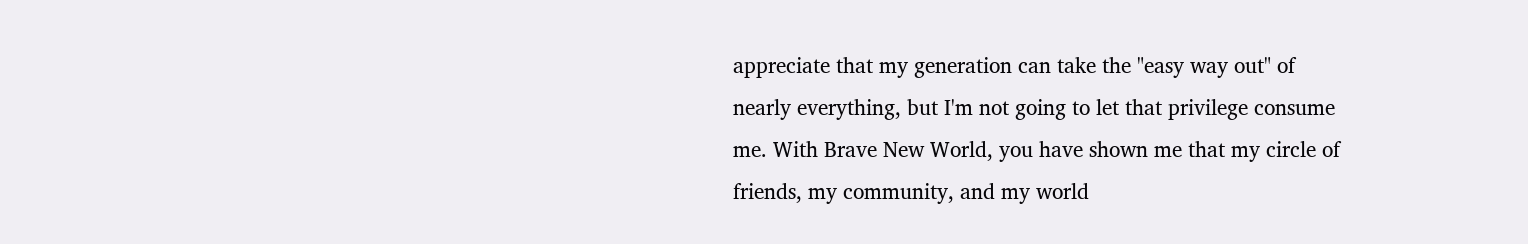appreciate that my generation can take the "easy way out" of nearly everything, but I'm not going to let that privilege consume me. With Brave New World, you have shown me that my circle of friends, my community, and my world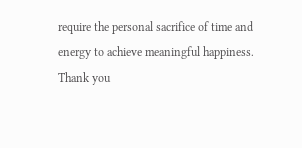require the personal sacrifice of time and energy to achieve meaningful happiness. Thank you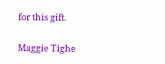for this gift.

Maggie Tighe